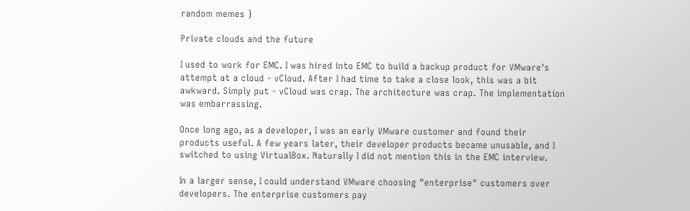random memes }

Private clouds and the future

I used to work for EMC. I was hired into EMC to build a backup product for VMware's attempt at a cloud - vCloud. After I had time to take a close look, this was a bit awkward. Simply put - vCloud was crap. The architecture was crap. The implementation was embarrassing.

Once long ago, as a developer, I was an early VMware customer and found their products useful. A few years later, their developer products became unusable, and I switched to using VirtualBox. Naturally I did not mention this in the EMC interview.

In a larger sense, I could understand VMware choosing "enterprise" customers over developers. The enterprise customers pay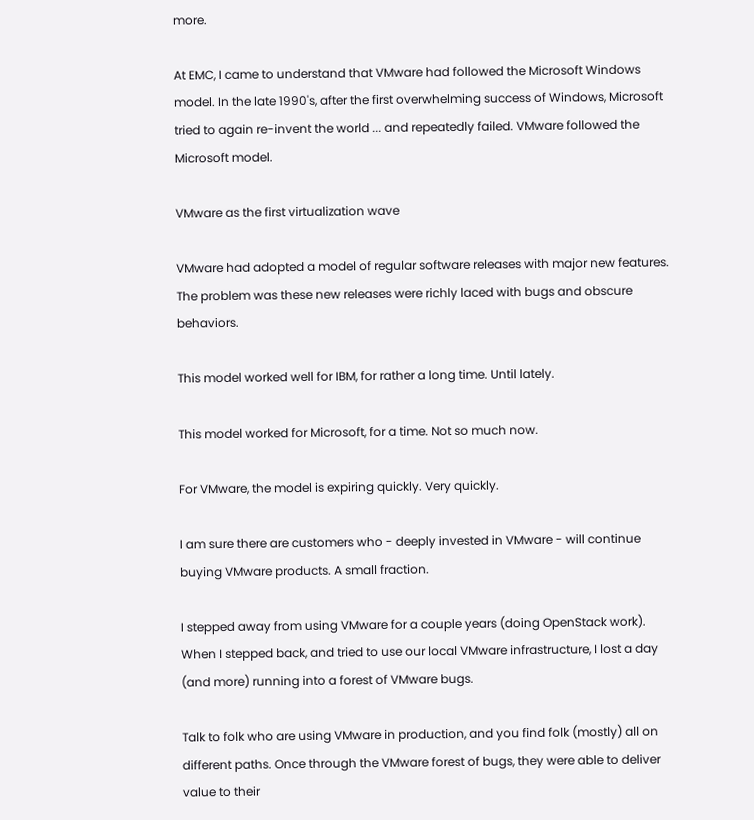more.

At EMC, I came to understand that VMware had followed the Microsoft Windows model. In the late 1990's, after the first overwhelming success of Windows, Microsoft tried to again re-invent the world ... and repeatedly failed. VMware followed the Microsoft model.

VMware as the first virtualization wave

VMware had adopted a model of regular software releases with major new features. The problem was these new releases were richly laced with bugs and obscure behaviors.

This model worked well for IBM, for rather a long time. Until lately.

This model worked for Microsoft, for a time. Not so much now.

For VMware, the model is expiring quickly. Very quickly.

I am sure there are customers who - deeply invested in VMware - will continue buying VMware products. A small fraction.

I stepped away from using VMware for a couple years (doing OpenStack work). When I stepped back, and tried to use our local VMware infrastructure, I lost a day (and more) running into a forest of VMware bugs.

Talk to folk who are using VMware in production, and you find folk (mostly) all on different paths. Once through the VMware forest of bugs, they were able to deliver value to their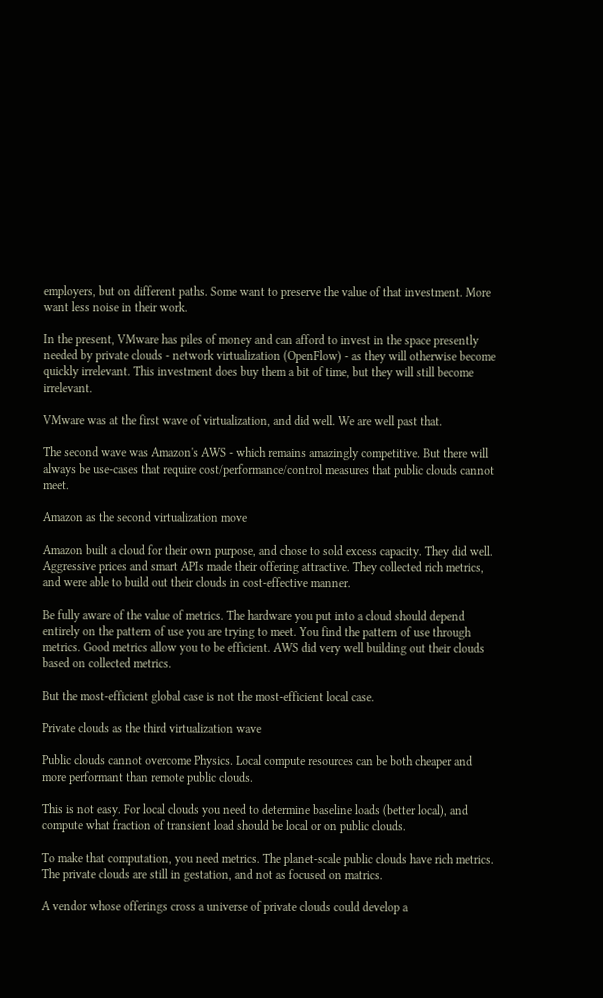employers, but on different paths. Some want to preserve the value of that investment. More want less noise in their work.

In the present, VMware has piles of money and can afford to invest in the space presently needed by private clouds - network virtualization (OpenFlow) - as they will otherwise become quickly irrelevant. This investment does buy them a bit of time, but they will still become irrelevant.

VMware was at the first wave of virtualization, and did well. We are well past that.

The second wave was Amazon's AWS - which remains amazingly competitive. But there will always be use-cases that require cost/performance/control measures that public clouds cannot meet.

Amazon as the second virtualization move

Amazon built a cloud for their own purpose, and chose to sold excess capacity. They did well. Aggressive prices and smart APIs made their offering attractive. They collected rich metrics, and were able to build out their clouds in cost-effective manner.

Be fully aware of the value of metrics. The hardware you put into a cloud should depend entirely on the pattern of use you are trying to meet. You find the pattern of use through metrics. Good metrics allow you to be efficient. AWS did very well building out their clouds based on collected metrics.

But the most-efficient global case is not the most-efficient local case.

Private clouds as the third virtualization wave

Public clouds cannot overcome Physics. Local compute resources can be both cheaper and more performant than remote public clouds.

This is not easy. For local clouds you need to determine baseline loads (better local), and compute what fraction of transient load should be local or on public clouds.

To make that computation, you need metrics. The planet-scale public clouds have rich metrics. The private clouds are still in gestation, and not as focused on matrics.

A vendor whose offerings cross a universe of private clouds could develop a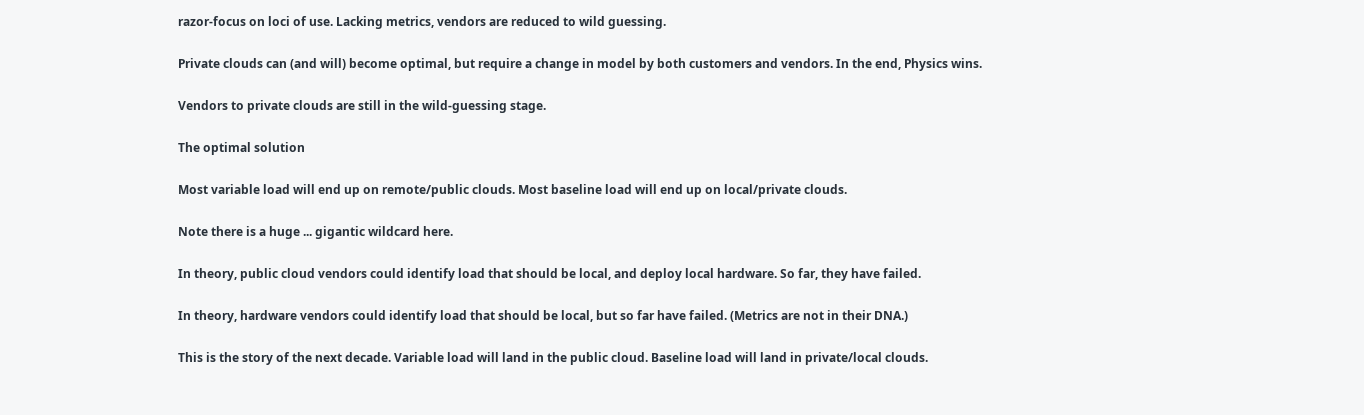razor-focus on loci of use. Lacking metrics, vendors are reduced to wild guessing.

Private clouds can (and will) become optimal, but require a change in model by both customers and vendors. In the end, Physics wins.

Vendors to private clouds are still in the wild-guessing stage.

The optimal solution

Most variable load will end up on remote/public clouds. Most baseline load will end up on local/private clouds.

Note there is a huge ... gigantic wildcard here.

In theory, public cloud vendors could identify load that should be local, and deploy local hardware. So far, they have failed.

In theory, hardware vendors could identify load that should be local, but so far have failed. (Metrics are not in their DNA.)

This is the story of the next decade. Variable load will land in the public cloud. Baseline load will land in private/local clouds.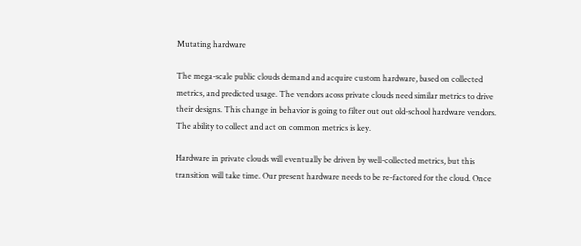Mutating hardware

The mega-scale public clouds demand and acquire custom hardware, based on collected metrics, and predicted usage. The vendors acoss private clouds need similar metrics to drive their designs. This change in behavior is going to filter out out old-school hardware vendors. The ability to collect and act on common metrics is key.

Hardware in private clouds will eventually be driven by well-collected metrics, but this transition will take time. Our present hardware needs to be re-factored for the cloud. Once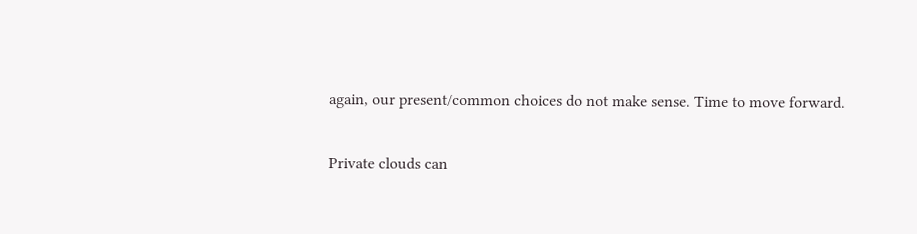again, our present/common choices do not make sense. Time to move forward.

Private clouds can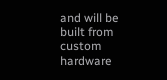and will be built from custom hardware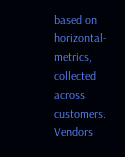based on horizontal-metrics, collected across customers. Vendors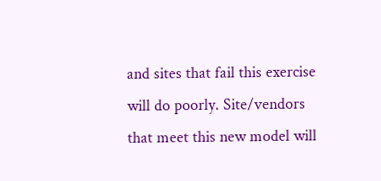and sites that fail this exercise will do poorly. Site/vendors that meet this new model will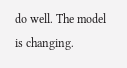do well. The model is changing.